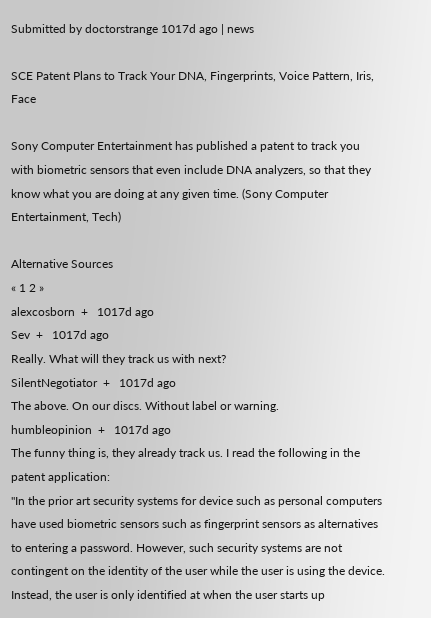Submitted by doctorstrange 1017d ago | news

SCE Patent Plans to Track Your DNA, Fingerprints, Voice Pattern, Iris, Face

Sony Computer Entertainment has published a patent to track you with biometric sensors that even include DNA analyzers, so that they know what you are doing at any given time. (Sony Computer Entertainment, Tech)

Alternative Sources
« 1 2 »
alexcosborn  +   1017d ago
Sev  +   1017d ago
Really. What will they track us with next?
SilentNegotiator  +   1017d ago
The above. On our discs. Without label or warning.
humbleopinion  +   1017d ago
The funny thing is, they already track us. I read the following in the patent application:
"In the prior art security systems for device such as personal computers have used biometric sensors such as fingerprint sensors as alternatives to entering a password. However, such security systems are not contingent on the identity of the user while the user is using the device. Instead, the user is only identified at when the user starts up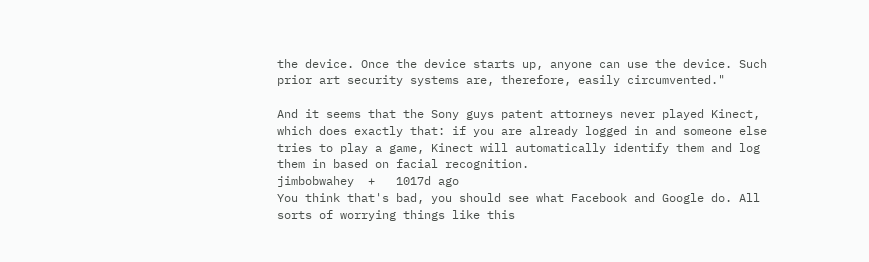the device. Once the device starts up, anyone can use the device. Such prior art security systems are, therefore, easily circumvented."

And it seems that the Sony guys patent attorneys never played Kinect, which does exactly that: if you are already logged in and someone else tries to play a game, Kinect will automatically identify them and log them in based on facial recognition.
jimbobwahey  +   1017d ago
You think that's bad, you should see what Facebook and Google do. All sorts of worrying things like this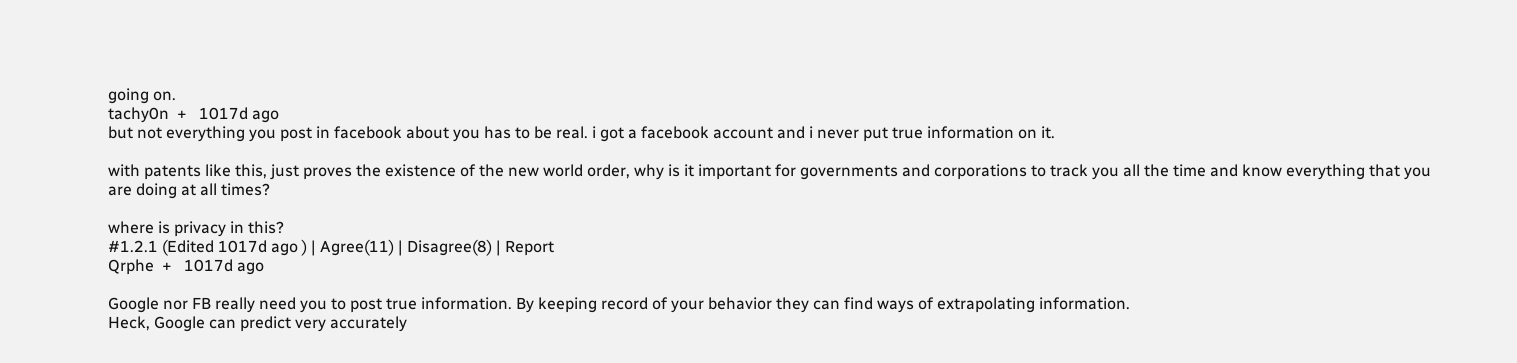going on.
tachy0n  +   1017d ago
but not everything you post in facebook about you has to be real. i got a facebook account and i never put true information on it.

with patents like this, just proves the existence of the new world order, why is it important for governments and corporations to track you all the time and know everything that you are doing at all times?

where is privacy in this?
#1.2.1 (Edited 1017d ago ) | Agree(11) | Disagree(8) | Report
Qrphe  +   1017d ago

Google nor FB really need you to post true information. By keeping record of your behavior they can find ways of extrapolating information.
Heck, Google can predict very accurately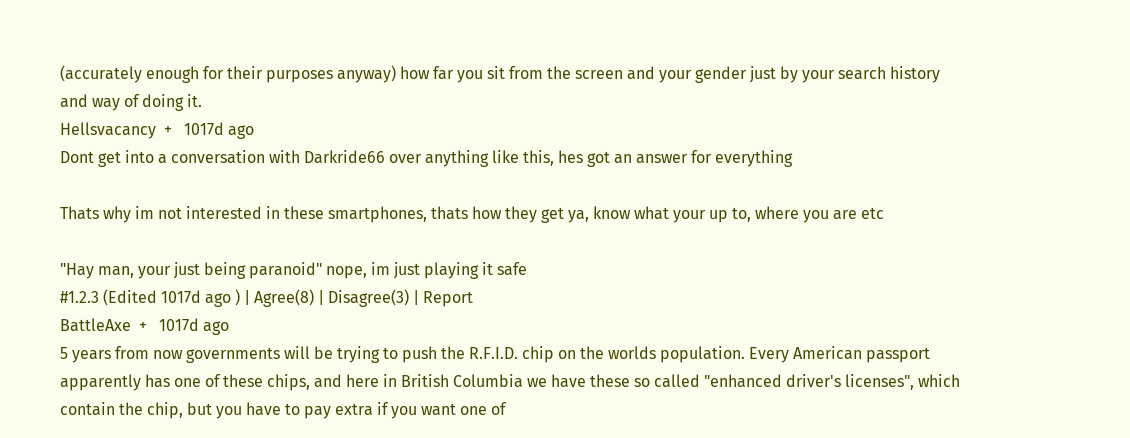(accurately enough for their purposes anyway) how far you sit from the screen and your gender just by your search history and way of doing it.
Hellsvacancy  +   1017d ago
Dont get into a conversation with Darkride66 over anything like this, hes got an answer for everything

Thats why im not interested in these smartphones, thats how they get ya, know what your up to, where you are etc

"Hay man, your just being paranoid" nope, im just playing it safe
#1.2.3 (Edited 1017d ago ) | Agree(8) | Disagree(3) | Report
BattleAxe  +   1017d ago
5 years from now governments will be trying to push the R.F.I.D. chip on the worlds population. Every American passport apparently has one of these chips, and here in British Columbia we have these so called "enhanced driver's licenses", which contain the chip, but you have to pay extra if you want one of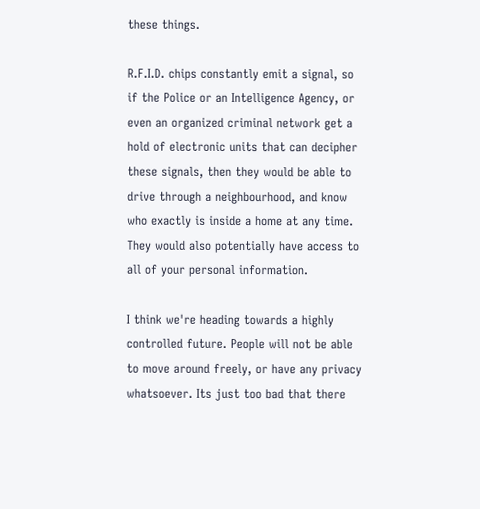these things.

R.F.I.D. chips constantly emit a signal, so if the Police or an Intelligence Agency, or even an organized criminal network get a hold of electronic units that can decipher these signals, then they would be able to drive through a neighbourhood, and know who exactly is inside a home at any time. They would also potentially have access to all of your personal information.

I think we're heading towards a highly controlled future. People will not be able to move around freely, or have any privacy whatsoever. Its just too bad that there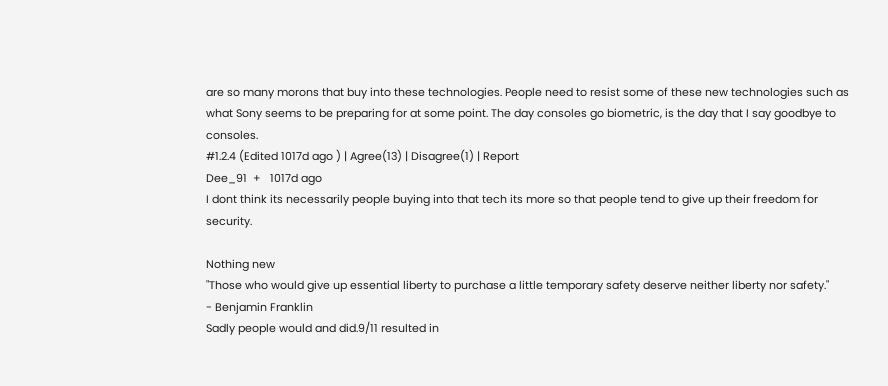are so many morons that buy into these technologies. People need to resist some of these new technologies such as what Sony seems to be preparing for at some point. The day consoles go biometric, is the day that I say goodbye to consoles.
#1.2.4 (Edited 1017d ago ) | Agree(13) | Disagree(1) | Report
Dee_91  +   1017d ago
I dont think its necessarily people buying into that tech its more so that people tend to give up their freedom for security.

Nothing new
"Those who would give up essential liberty to purchase a little temporary safety deserve neither liberty nor safety."
- Benjamin Franklin
Sadly people would and did.9/11 resulted in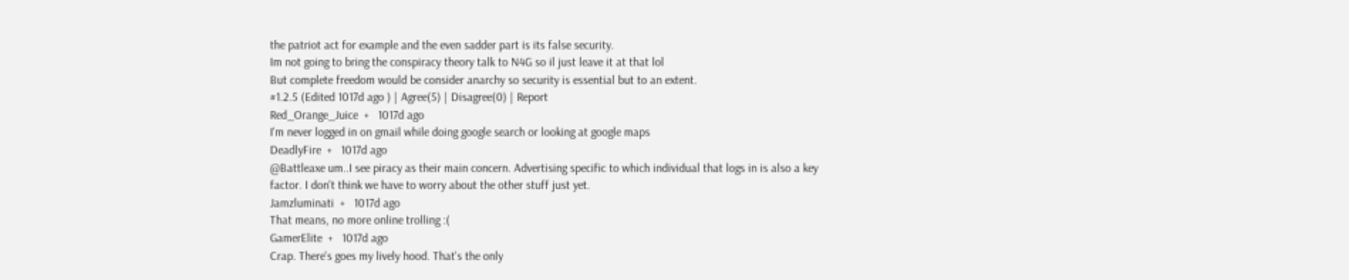the patriot act for example and the even sadder part is its false security.
Im not going to bring the conspiracy theory talk to N4G so il just leave it at that lol
But complete freedom would be consider anarchy so security is essential but to an extent.
#1.2.5 (Edited 1017d ago ) | Agree(5) | Disagree(0) | Report
Red_Orange_Juice  +   1017d ago
I'm never logged in on gmail while doing google search or looking at google maps
DeadlyFire  +   1017d ago
@Battleaxe um..I see piracy as their main concern. Advertising specific to which individual that logs in is also a key factor. I don't think we have to worry about the other stuff just yet.
Jamzluminati  +   1017d ago
That means, no more online trolling :(
GamerElite  +   1017d ago
Crap. There's goes my lively hood. That's the only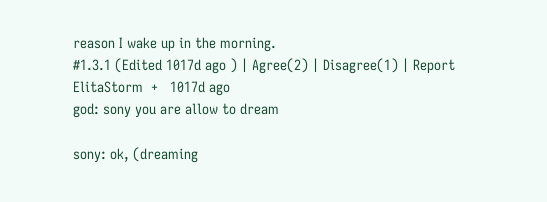reason I wake up in the morning.
#1.3.1 (Edited 1017d ago ) | Agree(2) | Disagree(1) | Report
ElitaStorm  +   1017d ago
god: sony you are allow to dream

sony: ok, (dreaming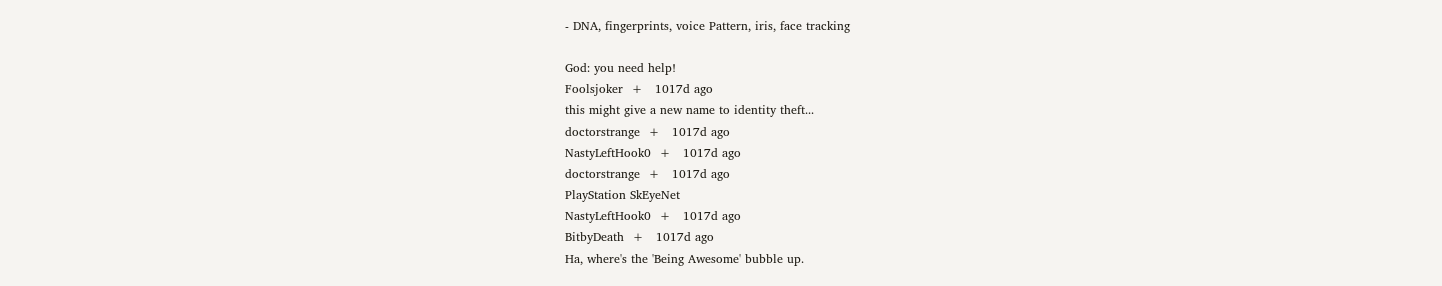- DNA, fingerprints, voice Pattern, iris, face tracking

God: you need help!
Foolsjoker  +   1017d ago
this might give a new name to identity theft...
doctorstrange  +   1017d ago
NastyLeftHook0  +   1017d ago
doctorstrange  +   1017d ago
PlayStation SkEyeNet
NastyLeftHook0  +   1017d ago
BitbyDeath  +   1017d ago
Ha, where's the 'Being Awesome' bubble up.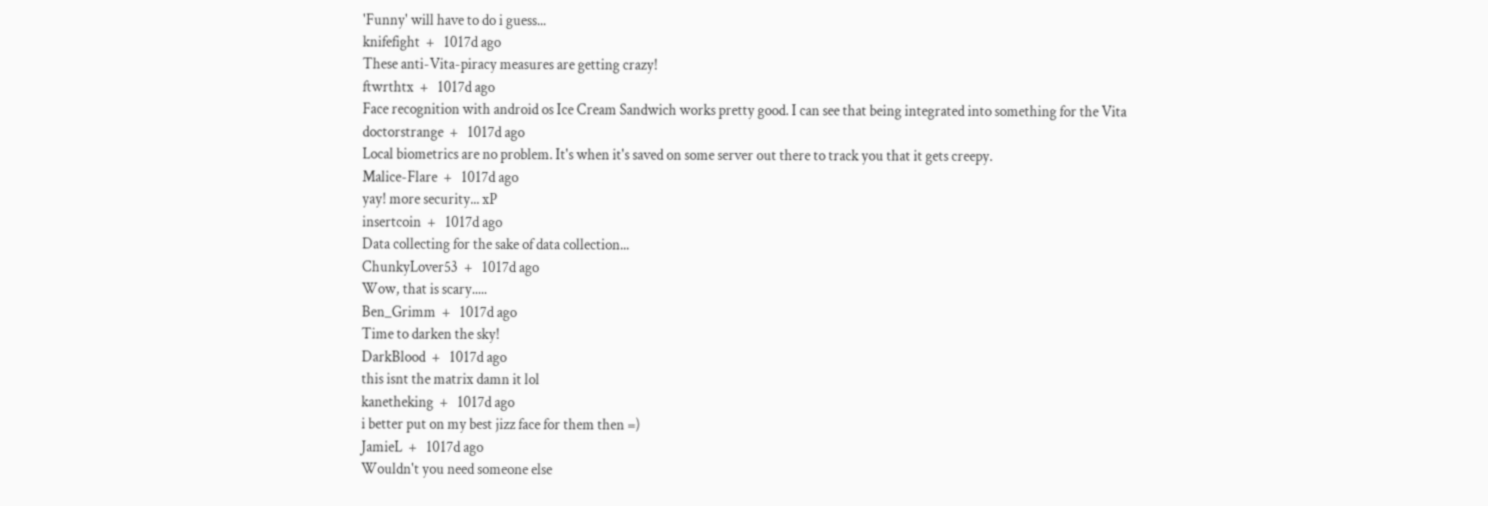'Funny' will have to do i guess...
knifefight  +   1017d ago
These anti-Vita-piracy measures are getting crazy!
ftwrthtx  +   1017d ago
Face recognition with android os Ice Cream Sandwich works pretty good. I can see that being integrated into something for the Vita
doctorstrange  +   1017d ago
Local biometrics are no problem. It's when it's saved on some server out there to track you that it gets creepy.
Malice-Flare  +   1017d ago
yay! more security... xP
insertcoin  +   1017d ago
Data collecting for the sake of data collection...
ChunkyLover53  +   1017d ago
Wow, that is scary.....
Ben_Grimm  +   1017d ago
Time to darken the sky!
DarkBlood  +   1017d ago
this isnt the matrix damn it lol
kanetheking  +   1017d ago
i better put on my best jizz face for them then =)
JamieL  +   1017d ago
Wouldn't you need someone else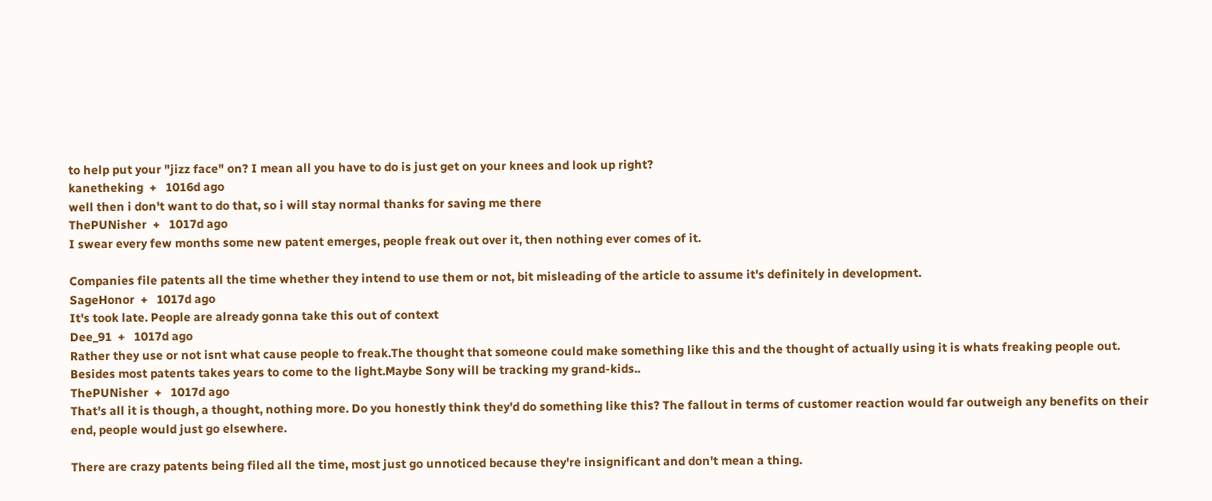to help put your "jizz face" on? I mean all you have to do is just get on your knees and look up right?
kanetheking  +   1016d ago
well then i don't want to do that, so i will stay normal thanks for saving me there
ThePUNisher  +   1017d ago
I swear every few months some new patent emerges, people freak out over it, then nothing ever comes of it.

Companies file patents all the time whether they intend to use them or not, bit misleading of the article to assume it's definitely in development.
SageHonor  +   1017d ago
It's took late. People are already gonna take this out of context
Dee_91  +   1017d ago
Rather they use or not isnt what cause people to freak.The thought that someone could make something like this and the thought of actually using it is whats freaking people out.
Besides most patents takes years to come to the light.Maybe Sony will be tracking my grand-kids..
ThePUNisher  +   1017d ago
That's all it is though, a thought, nothing more. Do you honestly think they'd do something like this? The fallout in terms of customer reaction would far outweigh any benefits on their end, people would just go elsewhere.

There are crazy patents being filed all the time, most just go unnoticed because they're insignificant and don't mean a thing.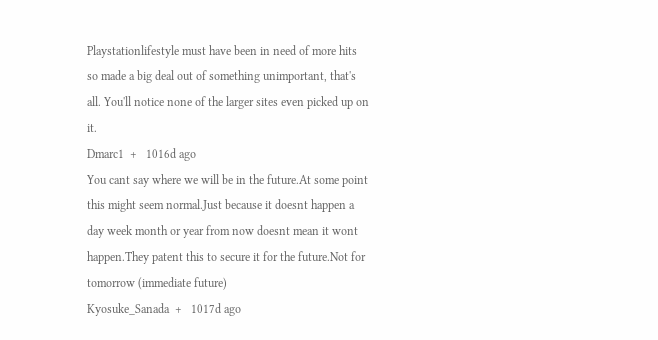Playstationlifestyle must have been in need of more hits so made a big deal out of something unimportant, that's all. You'll notice none of the larger sites even picked up on it.
Dmarc1  +   1016d ago
You cant say where we will be in the future.At some point this might seem normal.Just because it doesnt happen a day week month or year from now doesnt mean it wont happen.They patent this to secure it for the future.Not for tomorrow (immediate future)
Kyosuke_Sanada  +   1017d ago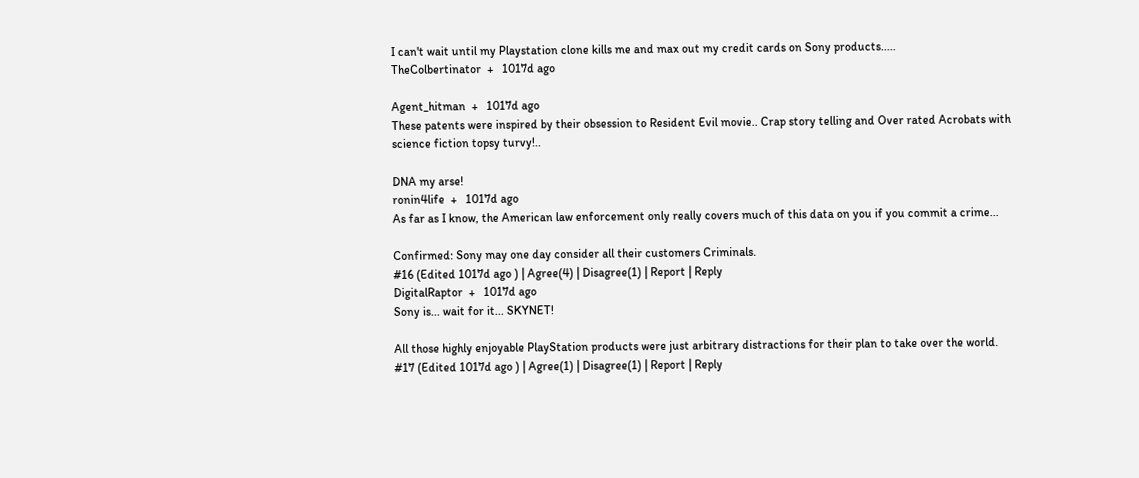I can't wait until my Playstation clone kills me and max out my credit cards on Sony products.....
TheColbertinator  +   1017d ago

Agent_hitman  +   1017d ago
These patents were inspired by their obsession to Resident Evil movie.. Crap story telling and Over rated Acrobats with science fiction topsy turvy!..

DNA my arse!
ronin4life  +   1017d ago
As far as I know, the American law enforcement only really covers much of this data on you if you commit a crime...

Confirmed: Sony may one day consider all their customers Criminals.
#16 (Edited 1017d ago ) | Agree(4) | Disagree(1) | Report | Reply
DigitalRaptor  +   1017d ago
Sony is... wait for it... SKYNET!

All those highly enjoyable PlayStation products were just arbitrary distractions for their plan to take over the world.
#17 (Edited 1017d ago ) | Agree(1) | Disagree(1) | Report | Reply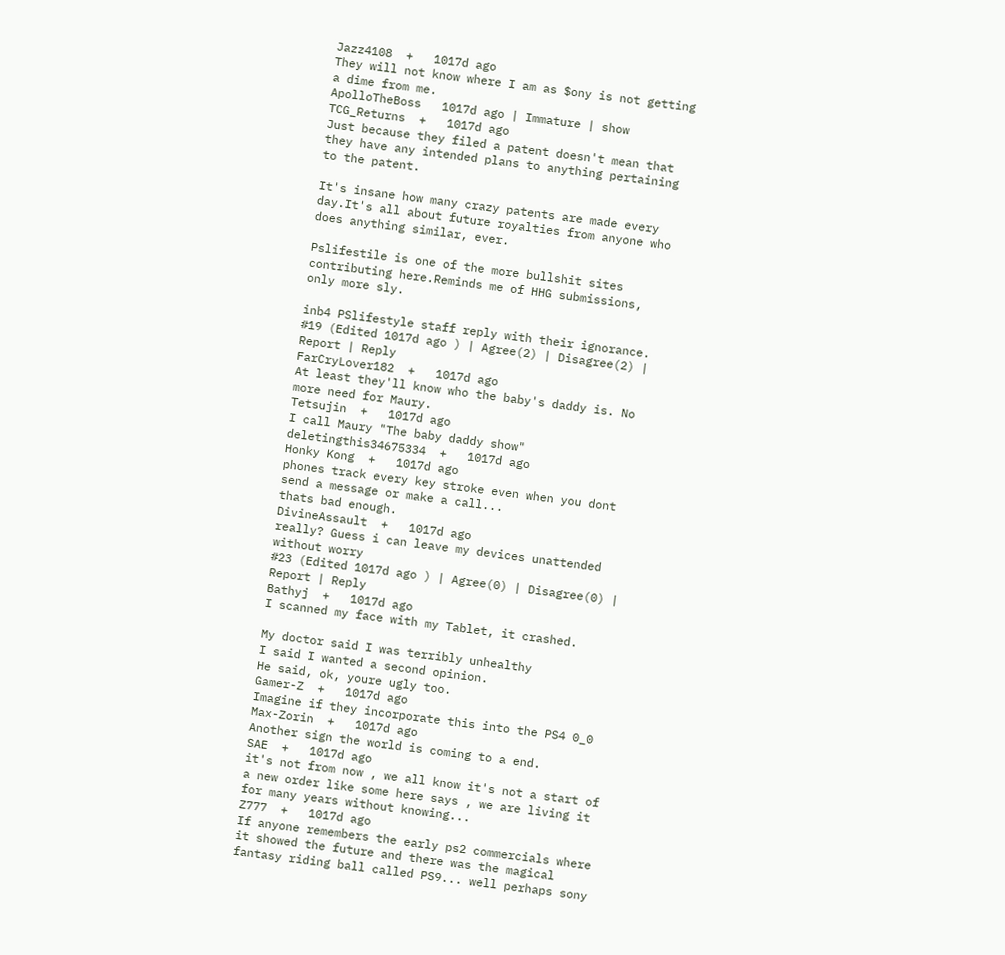Jazz4108  +   1017d ago
They will not know where I am as $ony is not getting a dime from me.
ApolloTheBoss   1017d ago | Immature | show
TCG_Returns  +   1017d ago
Just because they filed a patent doesn't mean that they have any intended plans to anything pertaining to the patent.

It's insane how many crazy patents are made every day.It's all about future royalties from anyone who does anything similar, ever.

Pslifestile is one of the more bullshit sites contributing here.Reminds me of HHG submissions, only more sly.

inb4 PSlifestyle staff reply with their ignorance.
#19 (Edited 1017d ago ) | Agree(2) | Disagree(2) | Report | Reply
FarCryLover182  +   1017d ago
At least they'll know who the baby's daddy is. No more need for Maury.
Tetsujin  +   1017d ago
I call Maury "The baby daddy show"
deletingthis34675334  +   1017d ago
Honky Kong  +   1017d ago
phones track every key stroke even when you dont send a message or make a call...
thats bad enough.
DivineAssault  +   1017d ago
really? Guess i can leave my devices unattended without worry
#23 (Edited 1017d ago ) | Agree(0) | Disagree(0) | Report | Reply
Bathyj  +   1017d ago
I scanned my face with my Tablet, it crashed.

My doctor said I was terribly unhealthy
I said I wanted a second opinion.
He said, ok, youre ugly too.
Gamer-Z  +   1017d ago
Imagine if they incorporate this into the PS4 0_0
Max-Zorin  +   1017d ago
Another sign the world is coming to a end.
SAE  +   1017d ago
it's not from now , we all know it's not a start of a new order like some here says , we are living it for many years without knowing...
Z777  +   1017d ago
If anyone remembers the early ps2 commercials where it showed the future and there was the magical fantasy riding ball called PS9... well perhaps sony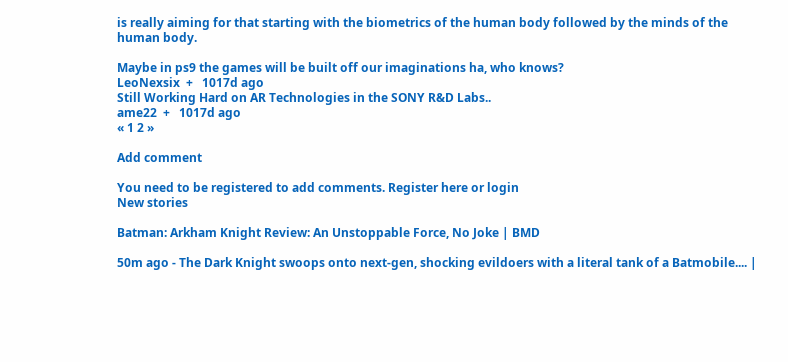is really aiming for that starting with the biometrics of the human body followed by the minds of the human body.

Maybe in ps9 the games will be built off our imaginations ha, who knows?
LeoNexsix  +   1017d ago
Still Working Hard on AR Technologies in the SONY R&D Labs..
ame22  +   1017d ago
« 1 2 »

Add comment

You need to be registered to add comments. Register here or login
New stories

Batman: Arkham Knight Review: An Unstoppable Force, No Joke | BMD

50m ago - The Dark Knight swoops onto next-gen, shocking evildoers with a literal tank of a Batmobile.... |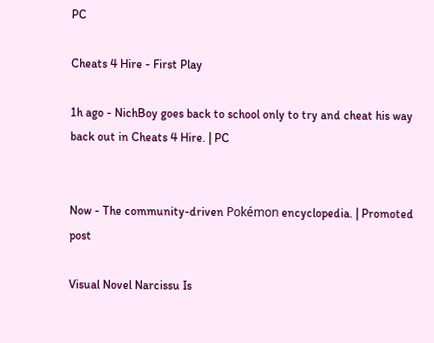PC

Cheats 4 Hire - First Play

1h ago - NichBoy goes back to school only to try and cheat his way back out in Cheats 4 Hire. | PC


Now - The community-driven Pokémon encyclopedia. | Promoted post

Visual Novel Narcissu Is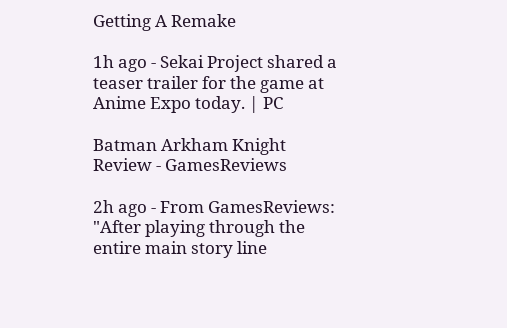Getting A Remake

1h ago - Sekai Project shared a teaser trailer for the game at Anime Expo today. | PC

Batman Arkham Knight Review - GamesReviews

2h ago - From GamesReviews: "After playing through the entire main story line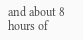and about 8 hours of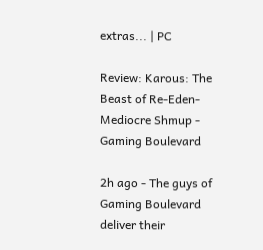extras... | PC

Review: Karous: The Beast of Re-Eden- Mediocre Shmup - Gaming Boulevard

2h ago - The guys of Gaming Boulevard deliver their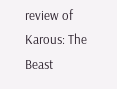review of Karous: The Beast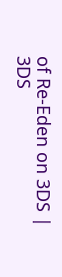of Re-Eden on 3DS | 3DS